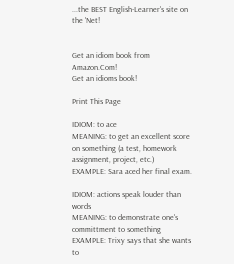...the BEST English-Learner's site on the 'Net!


Get an idiom book from Amazon.Com!
Get an idioms book!

Print This Page

IDIOM: to ace
MEANING: to get an excellent score on something (a test, homework assignment, project, etc.)
EXAMPLE: Sara aced her final exam.

IDIOM: actions speak louder than words
MEANING: to demonstrate one's committment to something
EXAMPLE: Trixy says that she wants to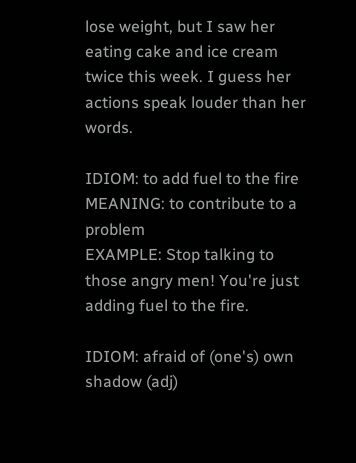lose weight, but I saw her eating cake and ice cream twice this week. I guess her actions speak louder than her words.

IDIOM: to add fuel to the fire
MEANING: to contribute to a problem
EXAMPLE: Stop talking to those angry men! You're just adding fuel to the fire.

IDIOM: afraid of (one's) own shadow (adj)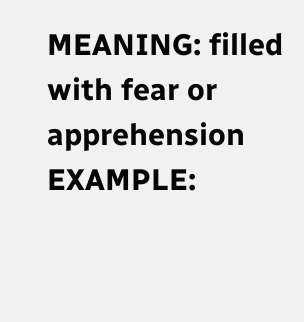MEANING: filled with fear or apprehension
EXAMPLE: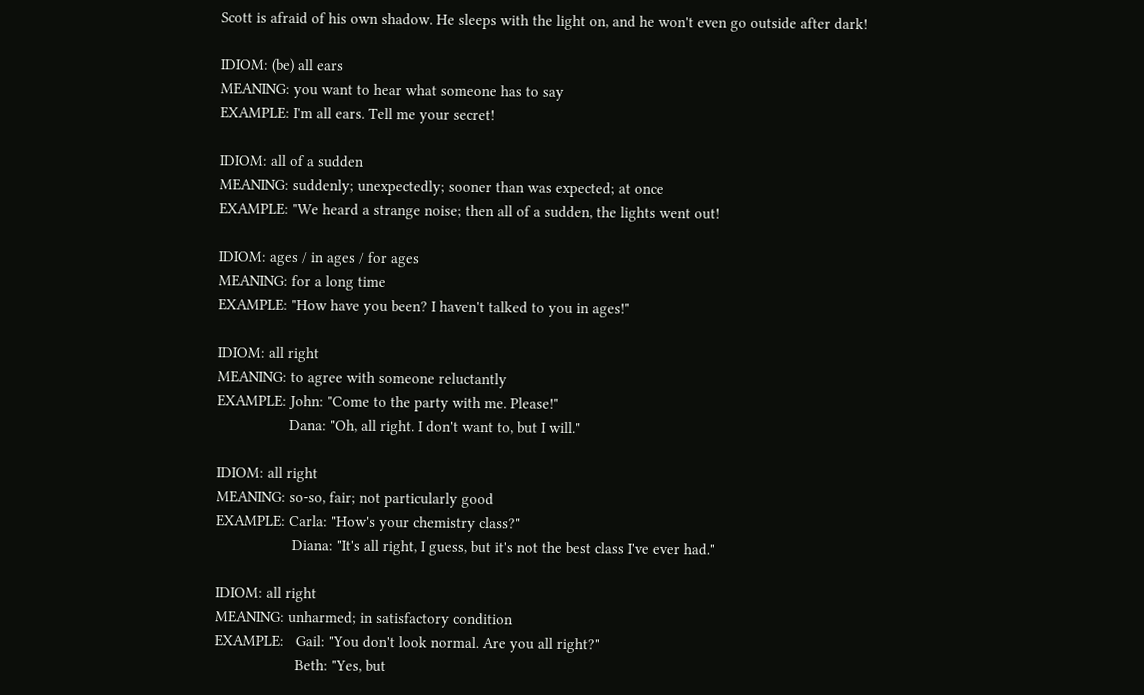Scott is afraid of his own shadow. He sleeps with the light on, and he won't even go outside after dark!

IDIOM: (be) all ears
MEANING: you want to hear what someone has to say
EXAMPLE: I'm all ears. Tell me your secret!

IDIOM: all of a sudden
MEANING: suddenly; unexpectedly; sooner than was expected; at once
EXAMPLE: "We heard a strange noise; then all of a sudden, the lights went out!

IDIOM: ages / in ages / for ages
MEANING: for a long time
EXAMPLE: "How have you been? I haven't talked to you in ages!"

IDIOM: all right
MEANING: to agree with someone reluctantly
EXAMPLE: John: "Come to the party with me. Please!"
                  Dana: "Oh, all right. I don't want to, but I will."

IDIOM: all right
MEANING: so-so, fair; not particularly good
EXAMPLE: Carla: "How's your chemistry class?"
                   Diana: "It's all right, I guess, but it's not the best class I've ever had."

IDIOM: all right
MEANING: unharmed; in satisfactory condition
EXAMPLE:   Gail: "You don't look normal. Are you all right?"
                    Beth: "Yes, but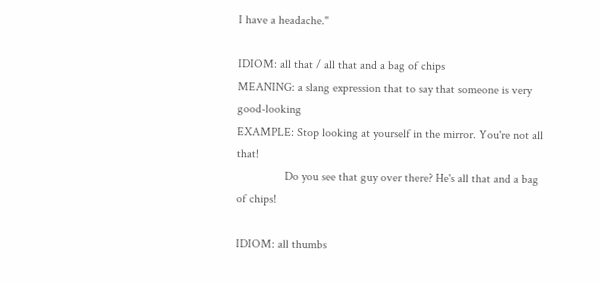I have a headache."

IDIOM: all that / all that and a bag of chips
MEANING: a slang expression that to say that someone is very good-looking
EXAMPLE: Stop looking at yourself in the mirror. You're not all that!
                Do you see that guy over there? He's all that and a bag of chips!

IDIOM: all thumbs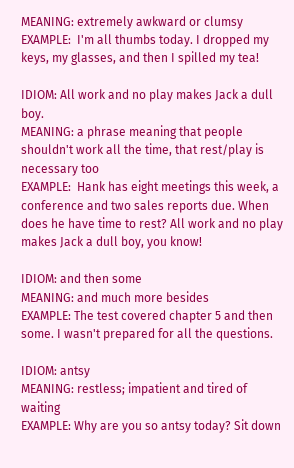MEANING: extremely awkward or clumsy
EXAMPLE:  I'm all thumbs today. I dropped my keys, my glasses, and then I spilled my tea!

IDIOM: All work and no play makes Jack a dull boy.
MEANING: a phrase meaning that people shouldn't work all the time, that rest/play is necessary too
EXAMPLE:  Hank has eight meetings this week, a conference and two sales reports due. When does he have time to rest? All work and no play makes Jack a dull boy, you know!

IDIOM: and then some
MEANING: and much more besides
EXAMPLE: The test covered chapter 5 and then some. I wasn't prepared for all the questions.

IDIOM: antsy
MEANING: restless; impatient and tired of waiting
EXAMPLE: Why are you so antsy today? Sit down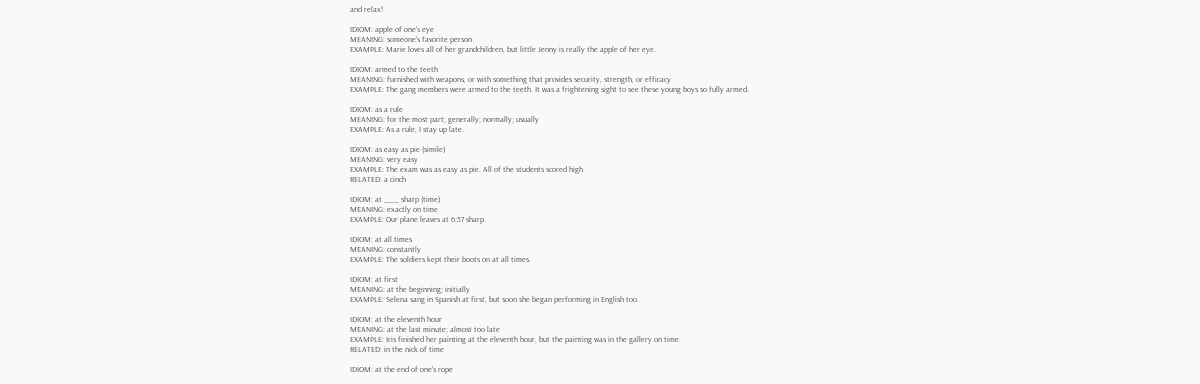and relax!

IDIOM: apple of one's eye
MEANING: someone's favorite person
EXAMPLE: Marie loves all of her grandchildren, but little Jenny is really the apple of her eye.

IDIOM: armed to the teeth
MEANING: furnished with weapons, or with something that provides security, strength, or efficacy
EXAMPLE: The gang members were armed to the teeth. It was a frightening sight to see these young boys so fully armed.

IDIOM: as a rule
MEANING: for the most part; generally; normally; usually
EXAMPLE: As a rule, I stay up late.

IDIOM: as easy as pie (simile)
MEANING: very easy
EXAMPLE: The exam was as easy as pie. All of the students scored high.
RELATED: a cinch

IDIOM: at ___ sharp (time)
MEANING: exactly on time
EXAMPLE: Our plane leaves at 6:57 sharp.

IDIOM: at all times
MEANING: constantly
EXAMPLE: The soldiers kept their boots on at all times.

IDIOM: at first
MEANING: at the beginning; initially
EXAMPLE: Selena sang in Spanish at first, but soon she began performing in English too.

IDIOM: at the eleventh hour
MEANING: at the last minute; almost too late
EXAMPLE: Iris finished her painting at the eleventh hour, but the painting was in the gallery on time.
RELATED: in the nick of time

IDIOM: at the end of one's rope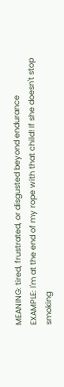MEANING: tired, frustrated, or disgusted beyond endurance
EXAMPLE: I'm at the end of my rope with that child! If she doesn't stop smoking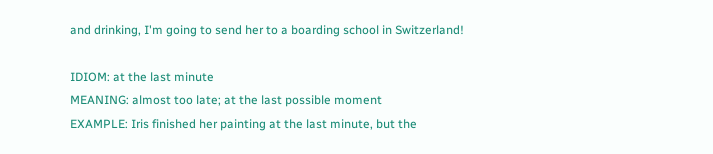and drinking, I'm going to send her to a boarding school in Switzerland!

IDIOM: at the last minute
MEANING: almost too late; at the last possible moment
EXAMPLE: Iris finished her painting at the last minute, but the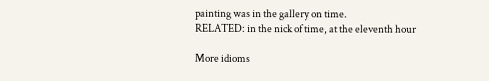painting was in the gallery on time.
RELATED: in the nick of time, at the eleventh hour

More idioms